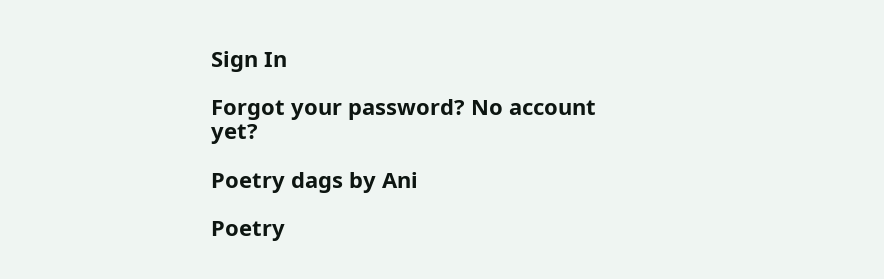Sign In

Forgot your password? No account yet?

Poetry dags by Ani

Poetry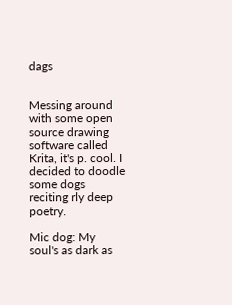dags


Messing around with some open source drawing software called Krita, it's p. cool. I decided to doodle some dogs reciting rly deep poetry.

Mic dog: My soul's as dark as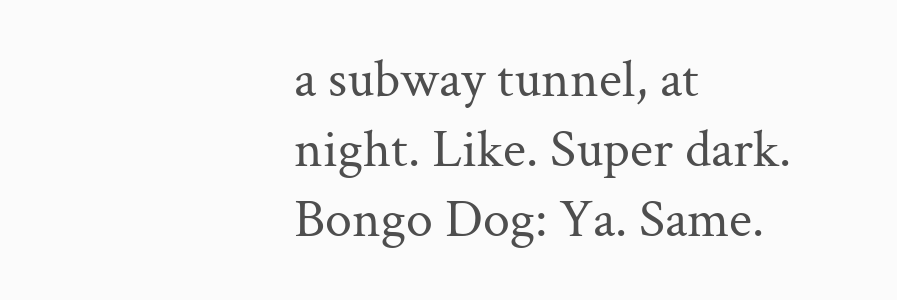a subway tunnel, at night. Like. Super dark.
Bongo Dog: Ya. Same.